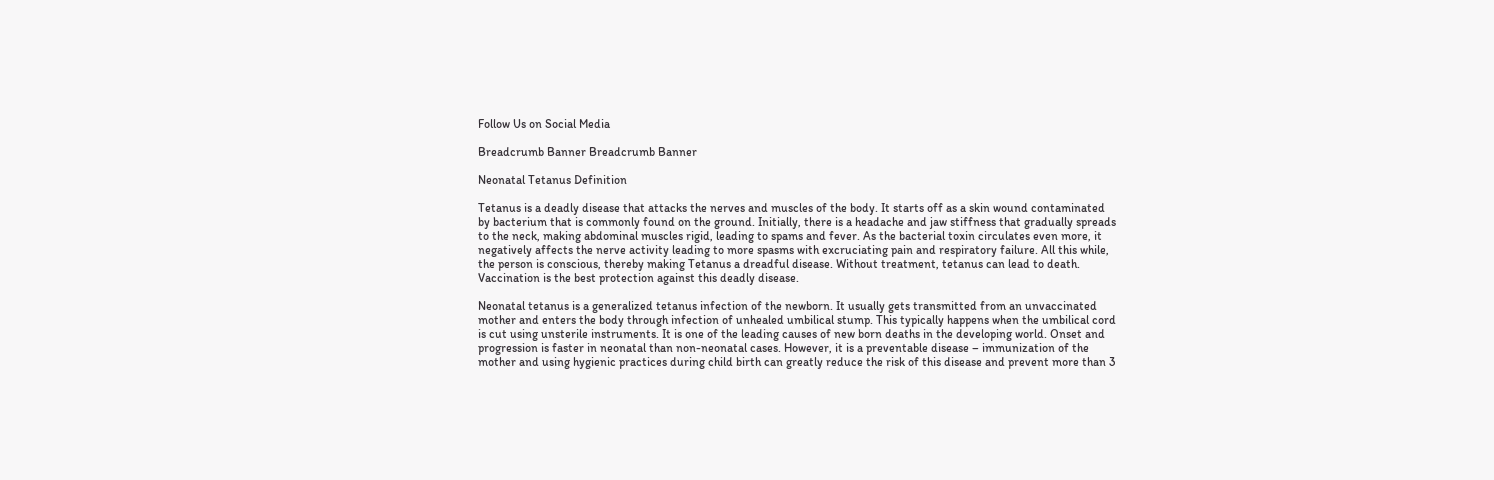Follow Us on Social Media

Breadcrumb Banner Breadcrumb Banner

Neonatal Tetanus Definition

Tetanus is a deadly disease that attacks the nerves and muscles of the body. It starts off as a skin wound contaminated by bacterium that is commonly found on the ground. Initially, there is a headache and jaw stiffness that gradually spreads to the neck, making abdominal muscles rigid, leading to spams and fever. As the bacterial toxin circulates even more, it negatively affects the nerve activity leading to more spasms with excruciating pain and respiratory failure. All this while, the person is conscious, thereby making Tetanus a dreadful disease. Without treatment, tetanus can lead to death. Vaccination is the best protection against this deadly disease.

Neonatal tetanus is a generalized tetanus infection of the newborn. It usually gets transmitted from an unvaccinated mother and enters the body through infection of unhealed umbilical stump. This typically happens when the umbilical cord is cut using unsterile instruments. It is one of the leading causes of new born deaths in the developing world. Onset and progression is faster in neonatal than non-neonatal cases. However, it is a preventable disease – immunization of the mother and using hygienic practices during child birth can greatly reduce the risk of this disease and prevent more than 3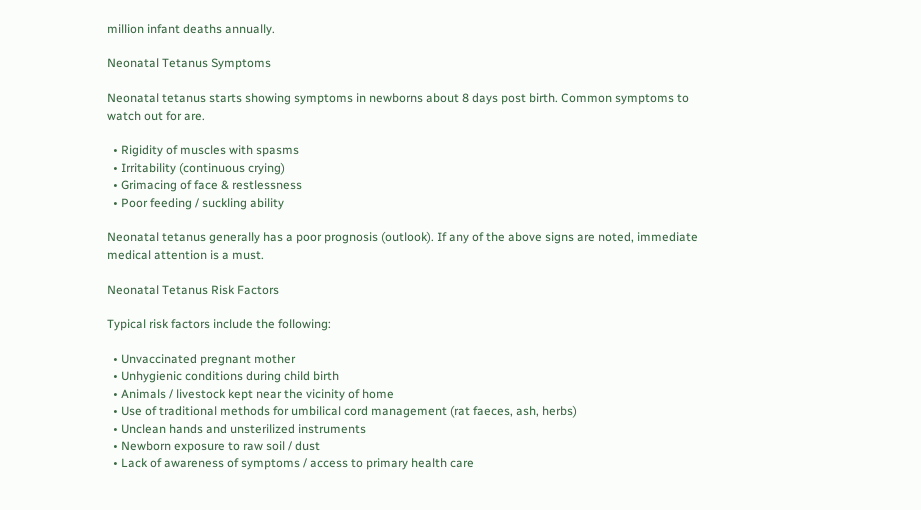million infant deaths annually.

Neonatal Tetanus Symptoms

Neonatal tetanus starts showing symptoms in newborns about 8 days post birth. Common symptoms to watch out for are.

  • Rigidity of muscles with spasms
  • Irritability (continuous crying)
  • Grimacing of face & restlessness
  • Poor feeding / suckling ability

Neonatal tetanus generally has a poor prognosis (outlook). If any of the above signs are noted, immediate medical attention is a must.

Neonatal Tetanus Risk Factors

Typical risk factors include the following:

  • Unvaccinated pregnant mother
  • Unhygienic conditions during child birth
  • Animals / livestock kept near the vicinity of home
  • Use of traditional methods for umbilical cord management (rat faeces, ash, herbs)
  • Unclean hands and unsterilized instruments
  • Newborn exposure to raw soil / dust
  • Lack of awareness of symptoms / access to primary health care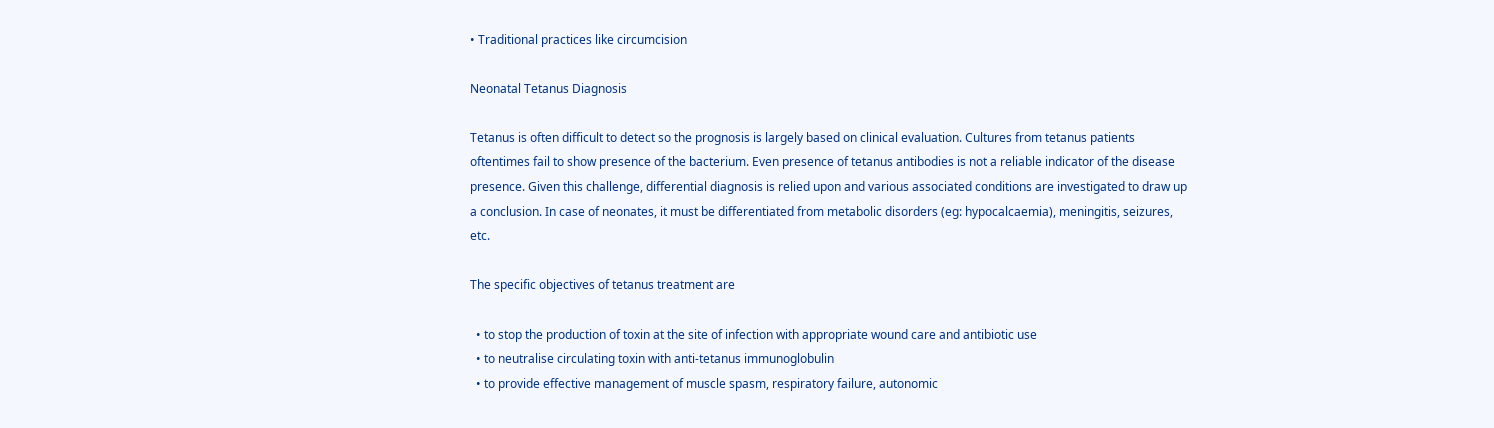• Traditional practices like circumcision

Neonatal Tetanus Diagnosis

Tetanus is often difficult to detect so the prognosis is largely based on clinical evaluation. Cultures from tetanus patients oftentimes fail to show presence of the bacterium. Even presence of tetanus antibodies is not a reliable indicator of the disease presence. Given this challenge, differential diagnosis is relied upon and various associated conditions are investigated to draw up a conclusion. In case of neonates, it must be differentiated from metabolic disorders (eg: hypocalcaemia), meningitis, seizures, etc.

The specific objectives of tetanus treatment are

  • to stop the production of toxin at the site of infection with appropriate wound care and antibiotic use
  • to neutralise circulating toxin with anti-tetanus immunoglobulin
  • to provide effective management of muscle spasm, respiratory failure, autonomic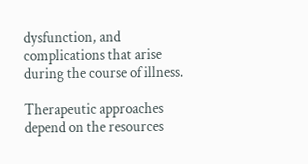dysfunction, and complications that arise during the course of illness.

Therapeutic approaches depend on the resources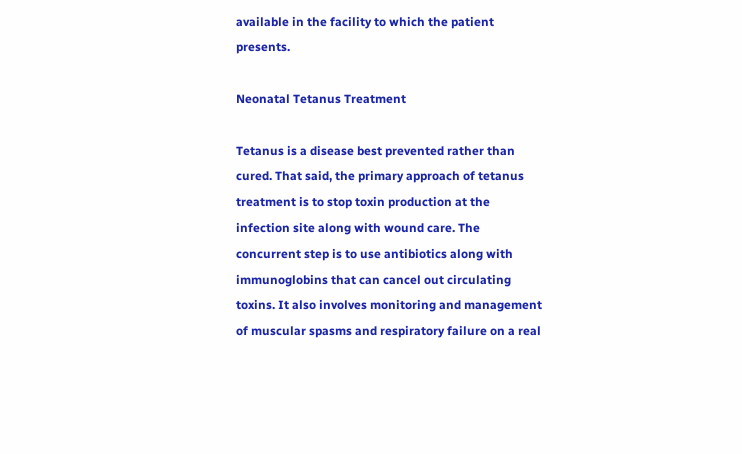available in the facility to which the patient presents.

Neonatal Tetanus Treatment

Tetanus is a disease best prevented rather than cured. That said, the primary approach of tetanus treatment is to stop toxin production at the infection site along with wound care. The concurrent step is to use antibiotics along with immunoglobins that can cancel out circulating toxins. It also involves monitoring and management of muscular spasms and respiratory failure on a real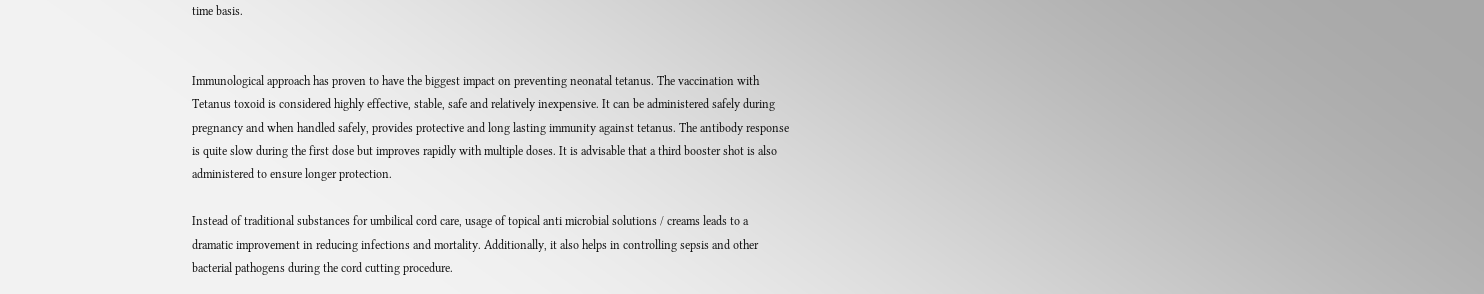time basis.


Immunological approach has proven to have the biggest impact on preventing neonatal tetanus. The vaccination with Tetanus toxoid is considered highly effective, stable, safe and relatively inexpensive. It can be administered safely during pregnancy and when handled safely, provides protective and long lasting immunity against tetanus. The antibody response is quite slow during the first dose but improves rapidly with multiple doses. It is advisable that a third booster shot is also administered to ensure longer protection.

Instead of traditional substances for umbilical cord care, usage of topical anti microbial solutions / creams leads to a dramatic improvement in reducing infections and mortality. Additionally, it also helps in controlling sepsis and other bacterial pathogens during the cord cutting procedure.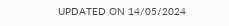UPDATED ON 14/05/2024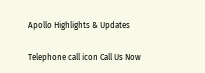Apollo Highlights & Updates

Telephone call icon Call Us Now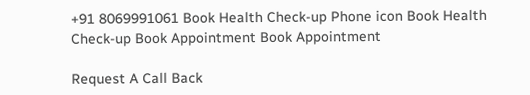+91 8069991061 Book Health Check-up Phone icon Book Health Check-up Book Appointment Book Appointment

Request A Call Back